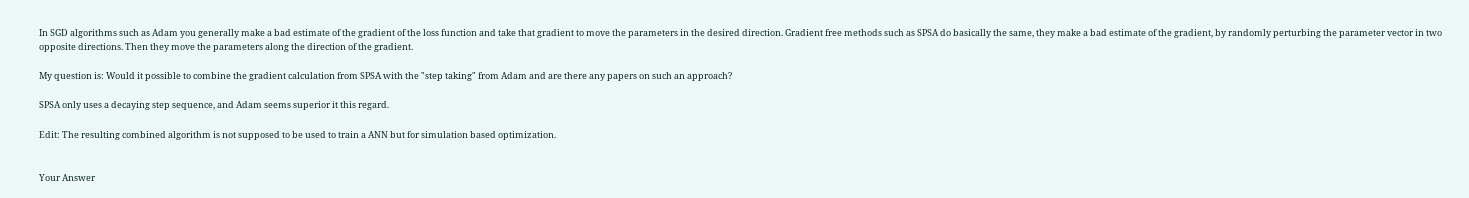In SGD algorithms such as Adam you generally make a bad estimate of the gradient of the loss function and take that gradient to move the parameters in the desired direction. Gradient free methods such as SPSA do basically the same, they make a bad estimate of the gradient, by randomly perturbing the parameter vector in two opposite directions. Then they move the parameters along the direction of the gradient.

My question is: Would it possible to combine the gradient calculation from SPSA with the "step taking" from Adam and are there any papers on such an approach?

SPSA only uses a decaying step sequence, and Adam seems superior it this regard.

Edit: The resulting combined algorithm is not supposed to be used to train a ANN but for simulation based optimization.


Your Answer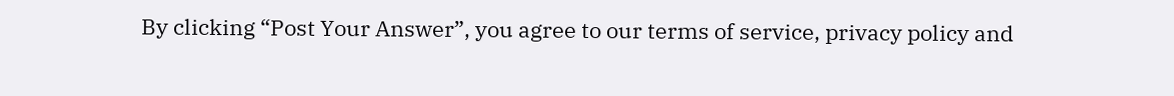By clicking “Post Your Answer”, you agree to our terms of service, privacy policy and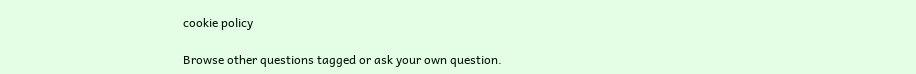cookie policy

Browse other questions tagged or ask your own question.